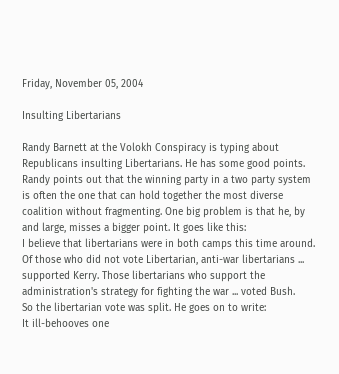Friday, November 05, 2004

Insulting Libertarians

Randy Barnett at the Volokh Conspiracy is typing about Republicans insulting Libertarians. He has some good points. Randy points out that the winning party in a two party system is often the one that can hold together the most diverse coalition without fragmenting. One big problem is that he, by and large, misses a bigger point. It goes like this:
I believe that libertarians were in both camps this time around. Of those who did not vote Libertarian, anti-war libertarians ... supported Kerry. Those libertarians who support the administration's strategy for fighting the war ... voted Bush.
So the libertarian vote was split. He goes on to write:
It ill-behooves one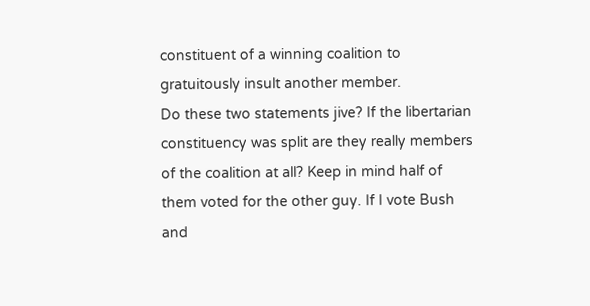constituent of a winning coalition to gratuitously insult another member.
Do these two statements jive? If the libertarian constituency was split are they really members of the coalition at all? Keep in mind half of them voted for the other guy. If I vote Bush and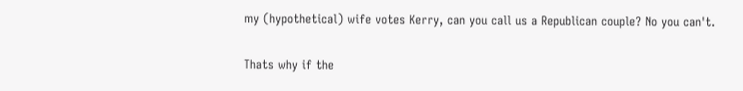my (hypothetical) wife votes Kerry, can you call us a Republican couple? No you can't.

Thats why if the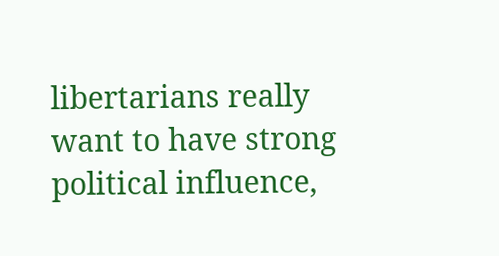libertarians really want to have strong political influence,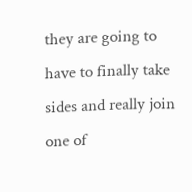they are going to have to finally take sides and really join one of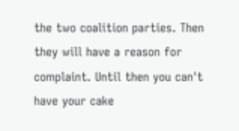the two coalition parties. Then they will have a reason for complaint. Until then you can't have your cake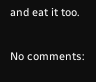and eat it too.

No comments: